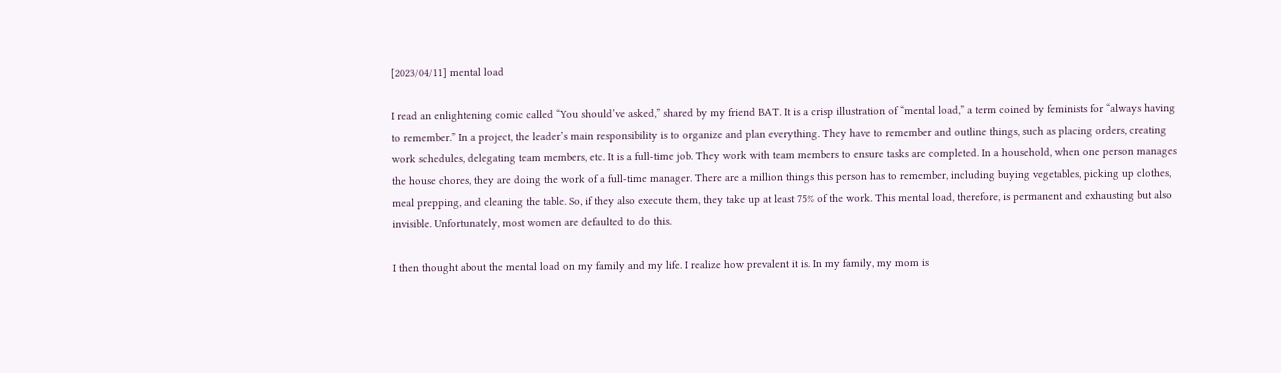[2023/04/11] mental load

I read an enlightening comic called “You should’ve asked,” shared by my friend BAT. It is a crisp illustration of “mental load,” a term coined by feminists for “always having to remember.” In a project, the leader’s main responsibility is to organize and plan everything. They have to remember and outline things, such as placing orders, creating work schedules, delegating team members, etc. It is a full-time job. They work with team members to ensure tasks are completed. In a household, when one person manages the house chores, they are doing the work of a full-time manager. There are a million things this person has to remember, including buying vegetables, picking up clothes, meal prepping, and cleaning the table. So, if they also execute them, they take up at least 75% of the work. This mental load, therefore, is permanent and exhausting but also invisible. Unfortunately, most women are defaulted to do this.

I then thought about the mental load on my family and my life. I realize how prevalent it is. In my family, my mom is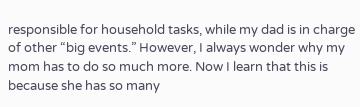responsible for household tasks, while my dad is in charge of other “big events.” However, I always wonder why my mom has to do so much more. Now I learn that this is because she has so many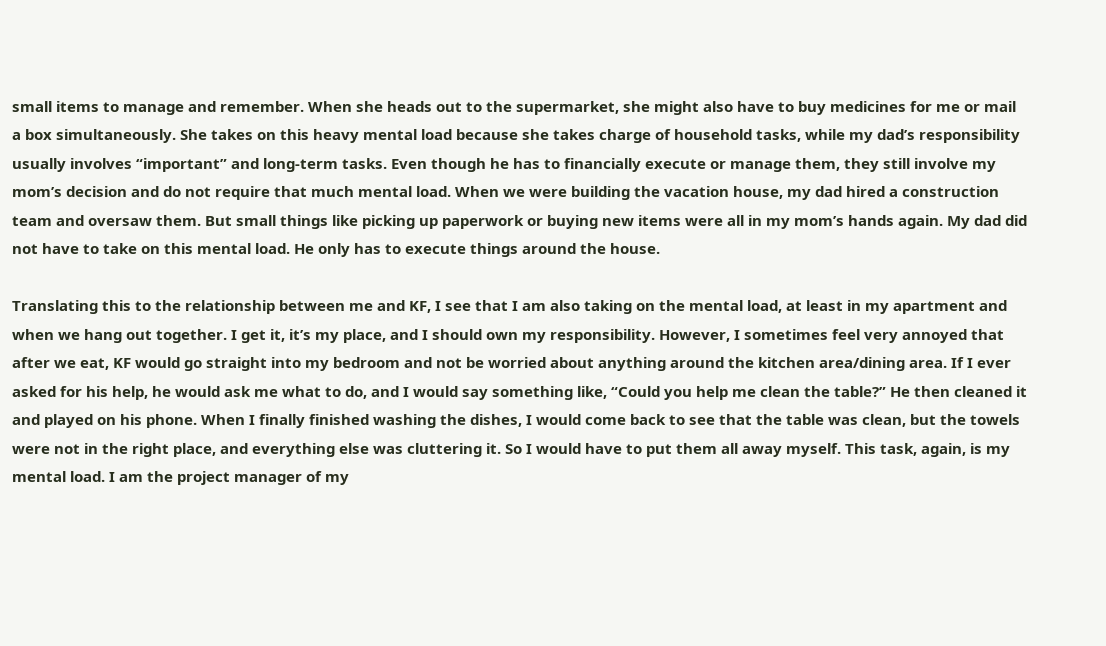small items to manage and remember. When she heads out to the supermarket, she might also have to buy medicines for me or mail a box simultaneously. She takes on this heavy mental load because she takes charge of household tasks, while my dad’s responsibility usually involves “important” and long-term tasks. Even though he has to financially execute or manage them, they still involve my mom’s decision and do not require that much mental load. When we were building the vacation house, my dad hired a construction team and oversaw them. But small things like picking up paperwork or buying new items were all in my mom’s hands again. My dad did not have to take on this mental load. He only has to execute things around the house.

Translating this to the relationship between me and KF, I see that I am also taking on the mental load, at least in my apartment and when we hang out together. I get it, it’s my place, and I should own my responsibility. However, I sometimes feel very annoyed that after we eat, KF would go straight into my bedroom and not be worried about anything around the kitchen area/dining area. If I ever asked for his help, he would ask me what to do, and I would say something like, “Could you help me clean the table?” He then cleaned it and played on his phone. When I finally finished washing the dishes, I would come back to see that the table was clean, but the towels were not in the right place, and everything else was cluttering it. So I would have to put them all away myself. This task, again, is my mental load. I am the project manager of my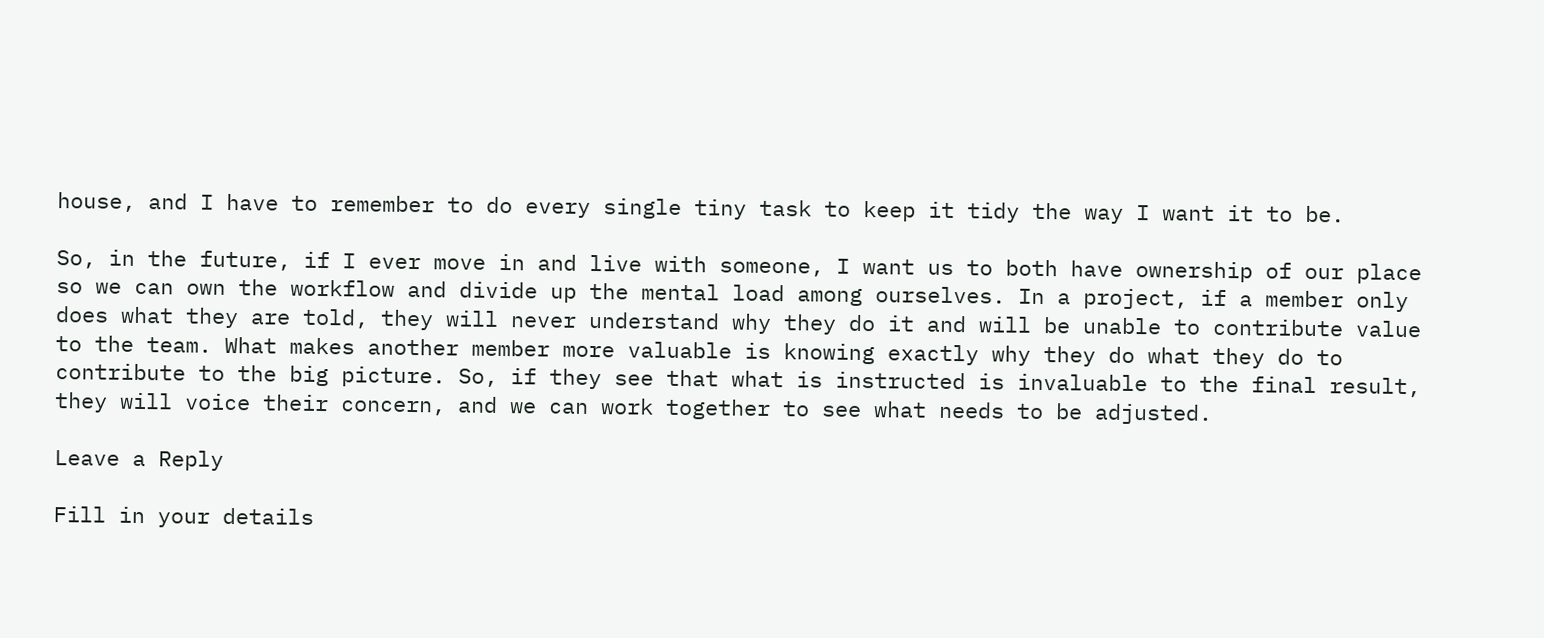house, and I have to remember to do every single tiny task to keep it tidy the way I want it to be.

So, in the future, if I ever move in and live with someone, I want us to both have ownership of our place so we can own the workflow and divide up the mental load among ourselves. In a project, if a member only does what they are told, they will never understand why they do it and will be unable to contribute value to the team. What makes another member more valuable is knowing exactly why they do what they do to contribute to the big picture. So, if they see that what is instructed is invaluable to the final result, they will voice their concern, and we can work together to see what needs to be adjusted.

Leave a Reply

Fill in your details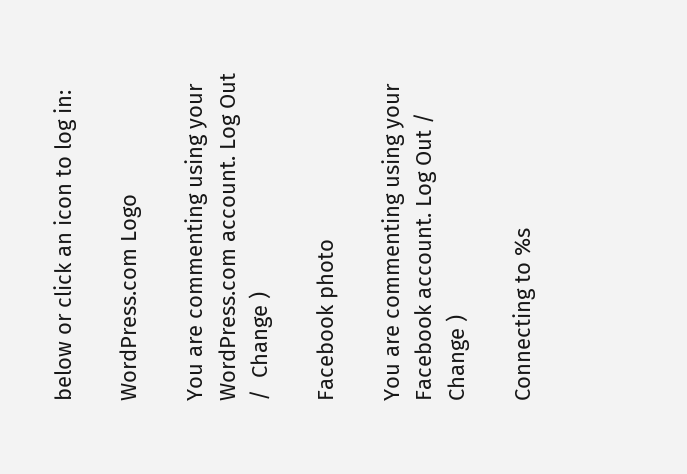below or click an icon to log in:

WordPress.com Logo

You are commenting using your WordPress.com account. Log Out /  Change )

Facebook photo

You are commenting using your Facebook account. Log Out /  Change )

Connecting to %s